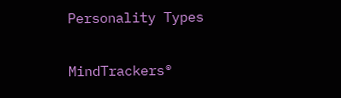Personality Types

MindTrackers®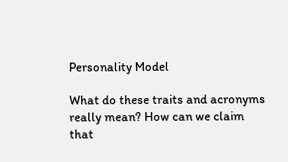Personality Model

What do these traits and acronyms really mean? How can we claim that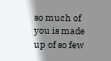so much of you is made up of so few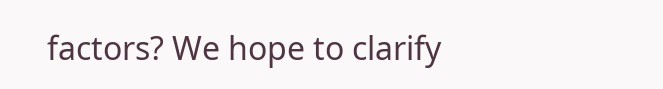factors? We hope to clarify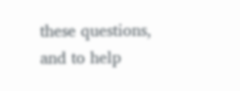these questions, and to help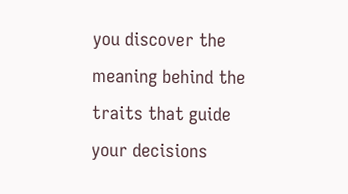you discover the meaning behind the traits that guide your decisions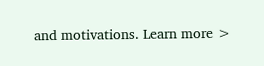and motivations. Learn more >